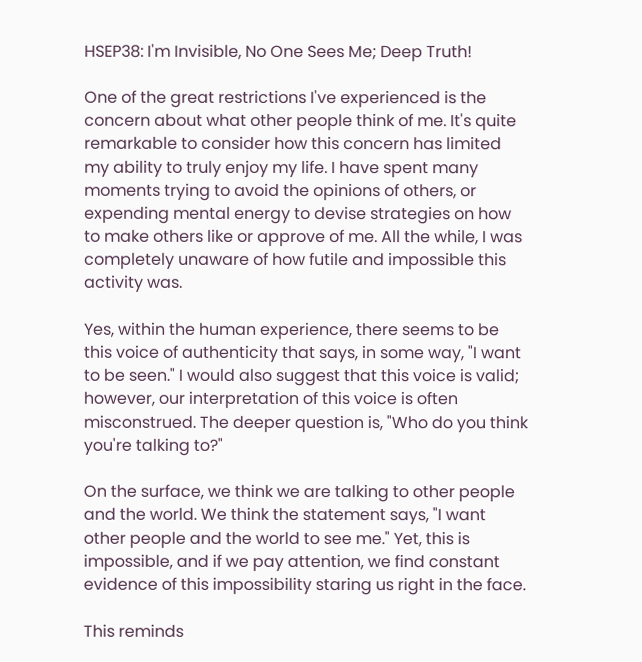HSEP38: I'm Invisible, No One Sees Me; Deep Truth!

One of the great restrictions I've experienced is the concern about what other people think of me. It's quite remarkable to consider how this concern has limited my ability to truly enjoy my life. I have spent many moments trying to avoid the opinions of others, or expending mental energy to devise strategies on how to make others like or approve of me. All the while, I was completely unaware of how futile and impossible this activity was.

Yes, within the human experience, there seems to be this voice of authenticity that says, in some way, "I want to be seen." I would also suggest that this voice is valid; however, our interpretation of this voice is often misconstrued. The deeper question is, "Who do you think you're talking to?"

On the surface, we think we are talking to other people and the world. We think the statement says, "I want other people and the world to see me." Yet, this is impossible, and if we pay attention, we find constant evidence of this impossibility staring us right in the face.

This reminds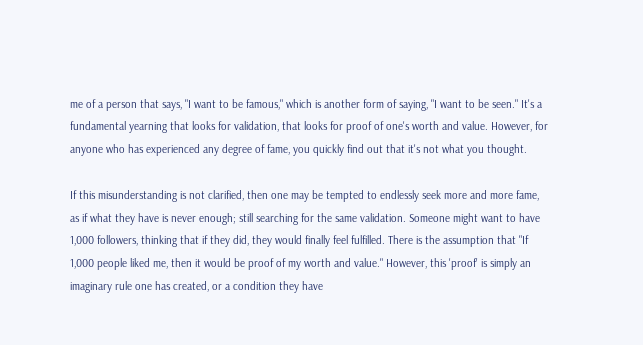me of a person that says, "I want to be famous," which is another form of saying, "I want to be seen." It's a fundamental yearning that looks for validation, that looks for proof of one's worth and value. However, for anyone who has experienced any degree of fame, you quickly find out that it's not what you thought.

If this misunderstanding is not clarified, then one may be tempted to endlessly seek more and more fame, as if what they have is never enough; still searching for the same validation. Someone might want to have 1,000 followers, thinking that if they did, they would finally feel fulfilled. There is the assumption that "If 1,000 people liked me, then it would be proof of my worth and value." However, this 'proof' is simply an imaginary rule one has created, or a condition they have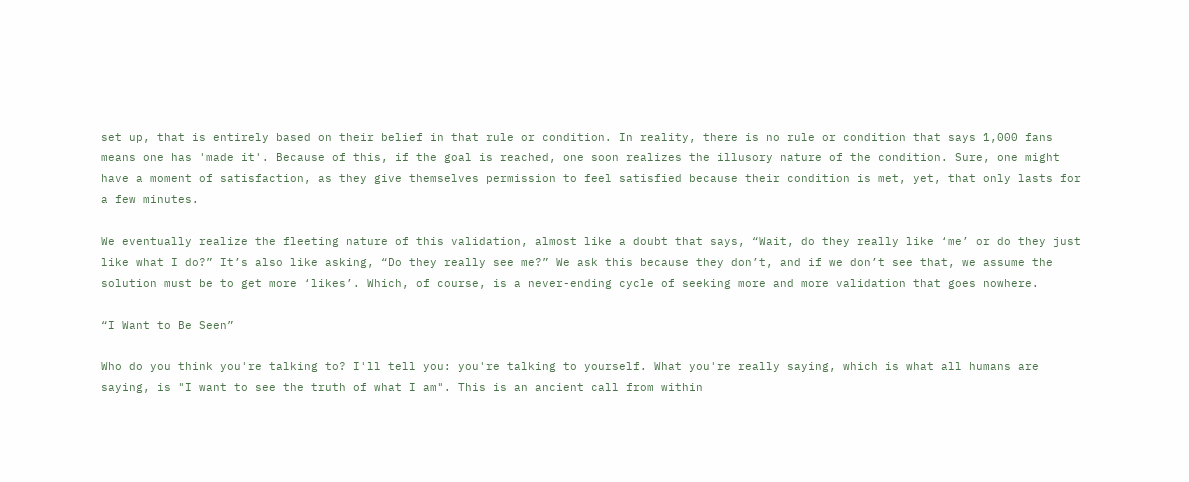set up, that is entirely based on their belief in that rule or condition. In reality, there is no rule or condition that says 1,000 fans means one has 'made it'. Because of this, if the goal is reached, one soon realizes the illusory nature of the condition. Sure, one might have a moment of satisfaction, as they give themselves permission to feel satisfied because their condition is met, yet, that only lasts for a few minutes.

We eventually realize the fleeting nature of this validation, almost like a doubt that says, “Wait, do they really like ‘me’ or do they just like what I do?” It’s also like asking, “Do they really see me?” We ask this because they don’t, and if we don’t see that, we assume the solution must be to get more ‘likes’. Which, of course, is a never-ending cycle of seeking more and more validation that goes nowhere.

“I Want to Be Seen”

Who do you think you're talking to? I'll tell you: you're talking to yourself. What you're really saying, which is what all humans are saying, is "I want to see the truth of what I am". This is an ancient call from within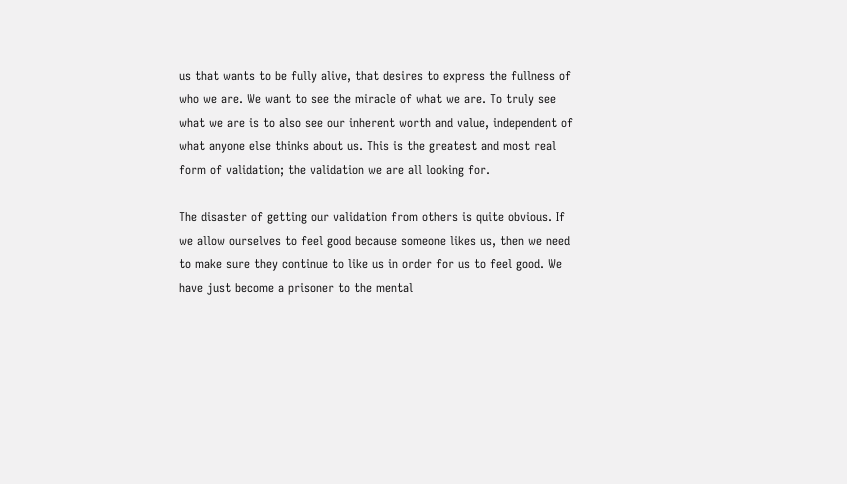us that wants to be fully alive, that desires to express the fullness of who we are. We want to see the miracle of what we are. To truly see what we are is to also see our inherent worth and value, independent of what anyone else thinks about us. This is the greatest and most real form of validation; the validation we are all looking for.

The disaster of getting our validation from others is quite obvious. If we allow ourselves to feel good because someone likes us, then we need to make sure they continue to like us in order for us to feel good. We have just become a prisoner to the mental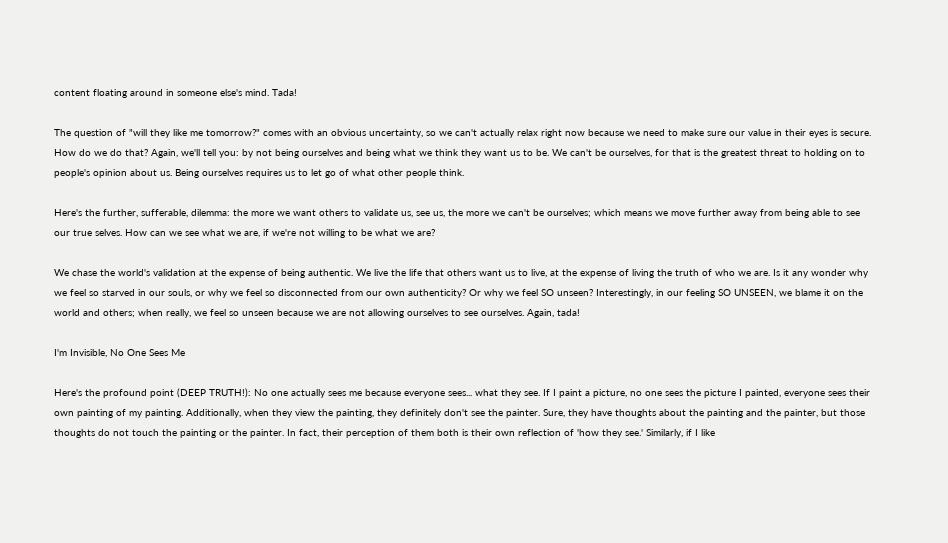content floating around in someone else's mind. Tada!

The question of "will they like me tomorrow?" comes with an obvious uncertainty, so we can't actually relax right now because we need to make sure our value in their eyes is secure. How do we do that? Again, we'll tell you: by not being ourselves and being what we think they want us to be. We can't be ourselves, for that is the greatest threat to holding on to people's opinion about us. Being ourselves requires us to let go of what other people think.

Here's the further, sufferable, dilemma: the more we want others to validate us, see us, the more we can't be ourselves; which means we move further away from being able to see our true selves. How can we see what we are, if we're not willing to be what we are?

We chase the world's validation at the expense of being authentic. We live the life that others want us to live, at the expense of living the truth of who we are. Is it any wonder why we feel so starved in our souls, or why we feel so disconnected from our own authenticity? Or why we feel SO unseen? Interestingly, in our feeling SO UNSEEN, we blame it on the world and others; when really, we feel so unseen because we are not allowing ourselves to see ourselves. Again, tada!

I'm Invisible, No One Sees Me

Here's the profound point (DEEP TRUTH!): No one actually sees me because everyone sees... what they see. If I paint a picture, no one sees the picture I painted, everyone sees their own painting of my painting. Additionally, when they view the painting, they definitely don't see the painter. Sure, they have thoughts about the painting and the painter, but those thoughts do not touch the painting or the painter. In fact, their perception of them both is their own reflection of 'how they see.' Similarly, if I like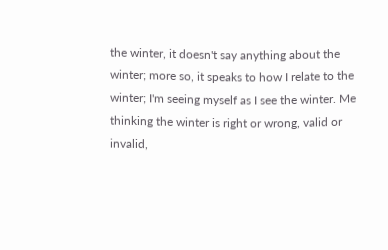the winter, it doesn't say anything about the winter; more so, it speaks to how I relate to the winter; I'm seeing myself as I see the winter. Me thinking the winter is right or wrong, valid or invalid,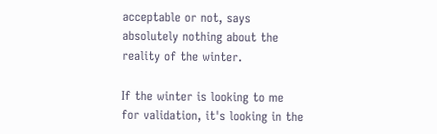acceptable or not, says absolutely nothing about the reality of the winter.

If the winter is looking to me for validation, it's looking in the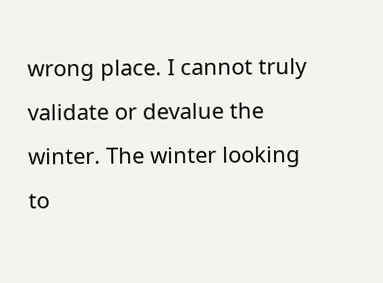wrong place. I cannot truly validate or devalue the winter. The winter looking to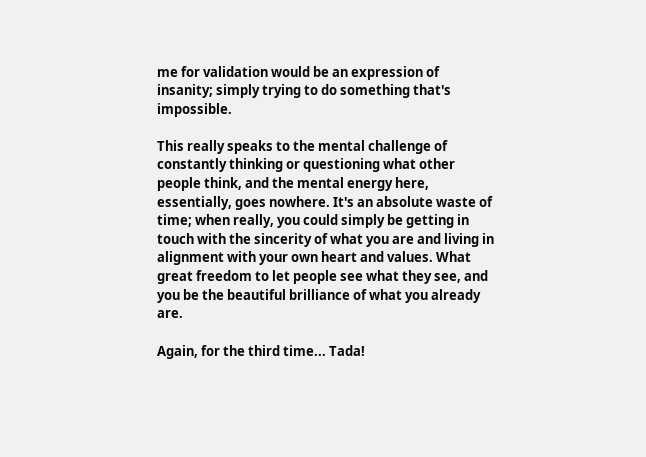me for validation would be an expression of insanity; simply trying to do something that's impossible.

This really speaks to the mental challenge of constantly thinking or questioning what other people think, and the mental energy here, essentially, goes nowhere. It's an absolute waste of time; when really, you could simply be getting in touch with the sincerity of what you are and living in alignment with your own heart and values. What great freedom to let people see what they see, and you be the beautiful brilliance of what you already are.

Again, for the third time... Tada!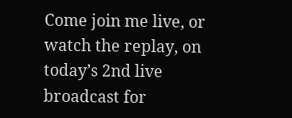Come join me live, or watch the replay, on today’s 2nd live broadcast for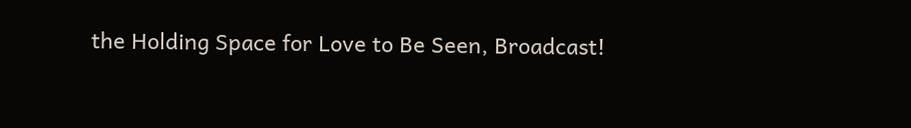the Holding Space for Love to Be Seen, Broadcast!